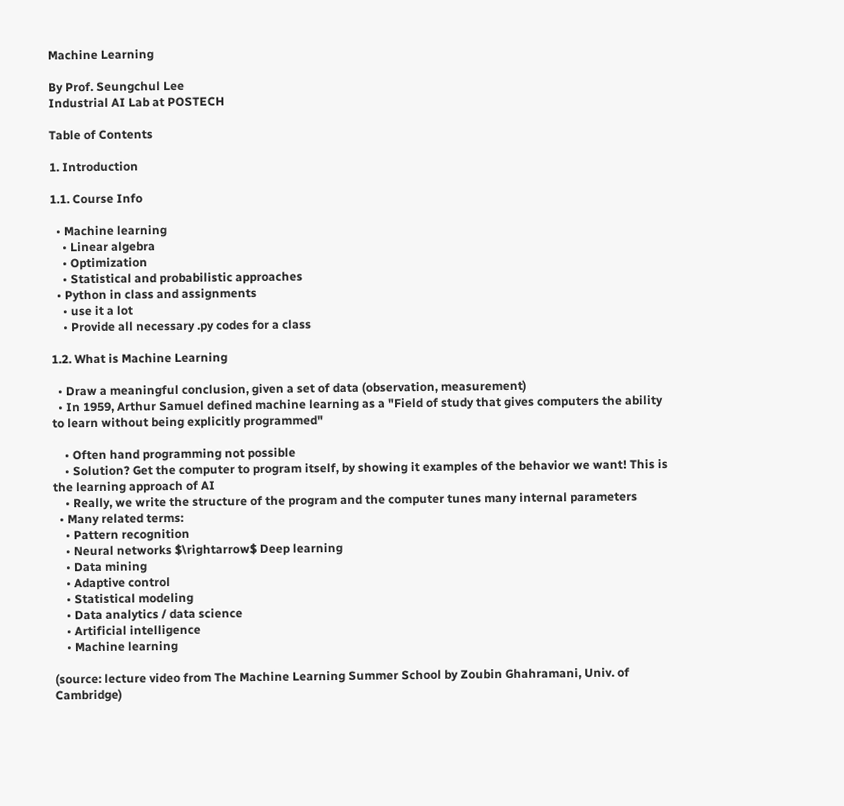Machine Learning

By Prof. Seungchul Lee
Industrial AI Lab at POSTECH

Table of Contents

1. Introduction

1.1. Course Info

  • Machine learning
    • Linear algebra
    • Optimization
    • Statistical and probabilistic approaches
  • Python in class and assignments
    • use it a lot
    • Provide all necessary .py codes for a class

1.2. What is Machine Learning

  • Draw a meaningful conclusion, given a set of data (observation, measurement)
  • In 1959, Arthur Samuel defined machine learning as a "Field of study that gives computers the ability to learn without being explicitly programmed"

    • Often hand programming not possible
    • Solution? Get the computer to program itself, by showing it examples of the behavior we want! This is the learning approach of AI
    • Really, we write the structure of the program and the computer tunes many internal parameters
  • Many related terms:
    • Pattern recognition
    • Neural networks $\rightarrow$ Deep learning
    • Data mining
    • Adaptive control
    • Statistical modeling
    • Data analytics / data science
    • Artificial intelligence
    • Machine learning

(source: lecture video from The Machine Learning Summer School by Zoubin Ghahramani, Univ. of Cambridge)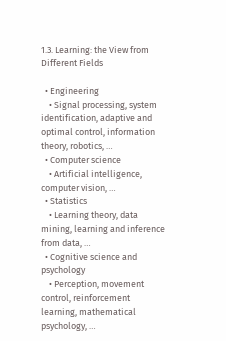1.3. Learning: the View from Different Fields

  • Engineering
    • Signal processing, system identification, adaptive and optimal control, information theory, robotics, …
  • Computer science
    • Artificial intelligence, computer vision, …
  • Statistics
    • Learning theory, data mining, learning and inference from data, …
  • Cognitive science and psychology
    • Perception, movement control, reinforcement learning, mathematical psychology, …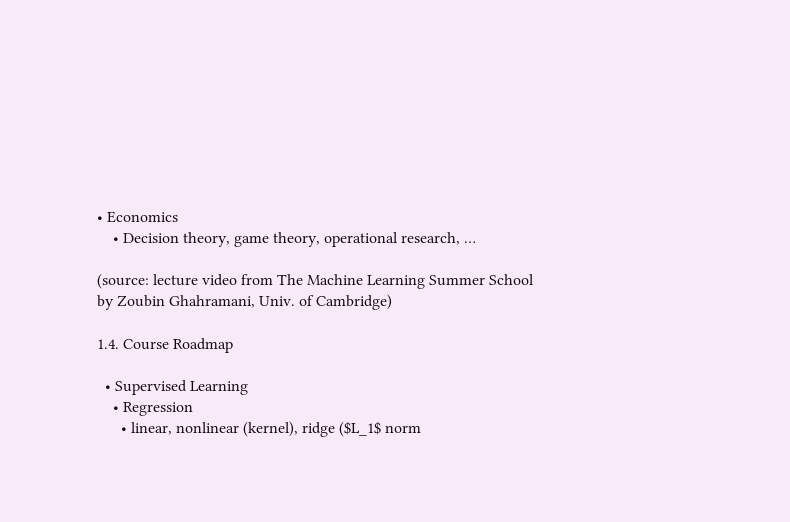• Economics
    • Decision theory, game theory, operational research, …

(source: lecture video from The Machine Learning Summer School by Zoubin Ghahramani, Univ. of Cambridge)

1.4. Course Roadmap

  • Supervised Learning
    • Regression
      • linear, nonlinear (kernel), ridge ($L_1$ norm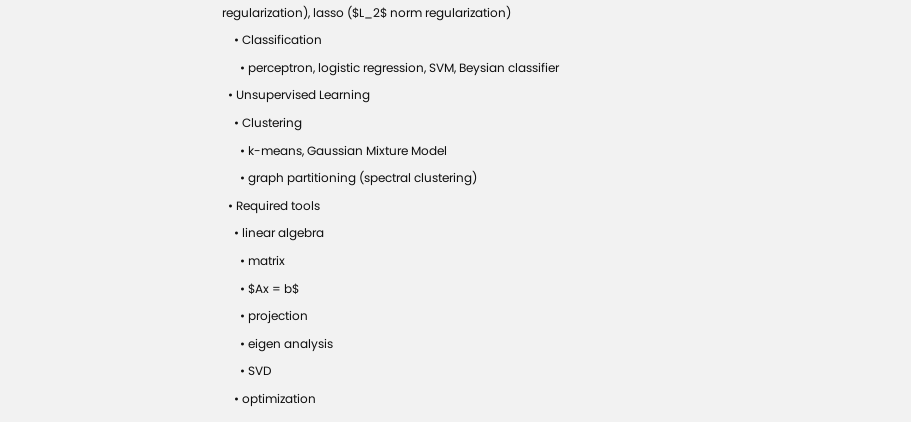regularization), lasso ($L_2$ norm regularization)
    • Classification
      • perceptron, logistic regression, SVM, Beysian classifier
  • Unsupervised Learning
    • Clustering
      • k-means, Gaussian Mixture Model
      • graph partitioning (spectral clustering)
  • Required tools
    • linear algebra
      • matrix
      • $Ax = b$
      • projection
      • eigen analysis
      • SVD
    • optimization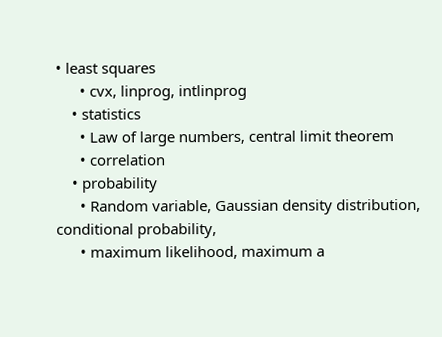• least squares
      • cvx, linprog, intlinprog
    • statistics
      • Law of large numbers, central limit theorem
      • correlation
    • probability
      • Random variable, Gaussian density distribution, conditional probability,
      • maximum likelihood, maximum a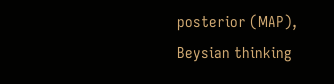posterior (MAP), Beysian thinking